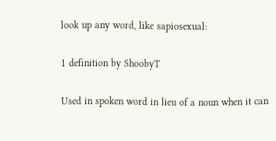look up any word, like sapiosexual:

1 definition by ShoobyT

Used in spoken word in lieu of a noun when it can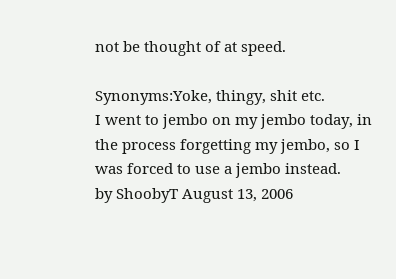not be thought of at speed.

Synonyms:Yoke, thingy, shit etc.
I went to jembo on my jembo today, in the process forgetting my jembo, so I was forced to use a jembo instead.
by ShoobyT August 13, 2006